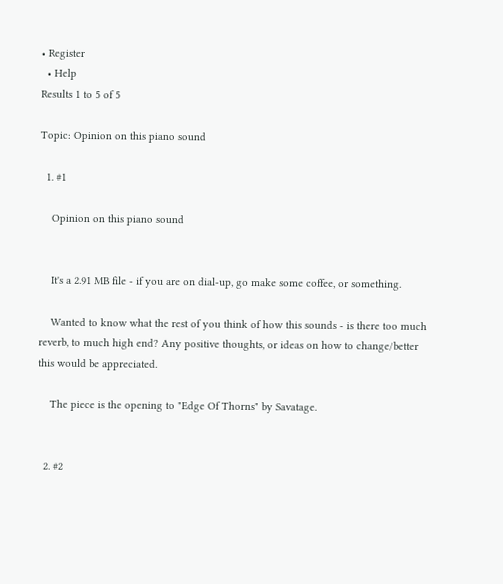• Register
  • Help
Results 1 to 5 of 5

Topic: Opinion on this piano sound

  1. #1

    Opinion on this piano sound


    It's a 2.91 MB file - if you are on dial-up, go make some coffee, or something.

    Wanted to know what the rest of you think of how this sounds - is there too much reverb, to much high end? Any positive thoughts, or ideas on how to change/better this would be appreciated.

    The piece is the opening to "Edge Of Thorns" by Savatage.


  2. #2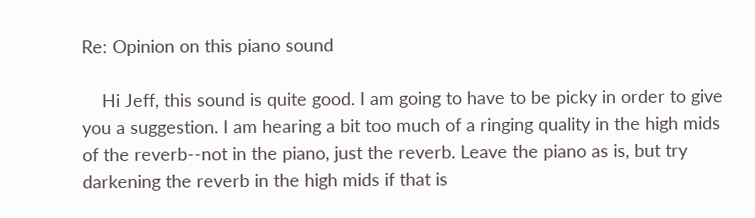Re: Opinion on this piano sound

    Hi Jeff, this sound is quite good. I am going to have to be picky in order to give you a suggestion. I am hearing a bit too much of a ringing quality in the high mids of the reverb--not in the piano, just the reverb. Leave the piano as is, but try darkening the reverb in the high mids if that is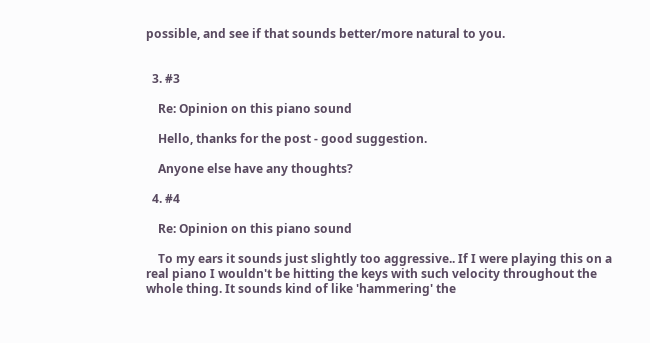possible, and see if that sounds better/more natural to you.


  3. #3

    Re: Opinion on this piano sound

    Hello, thanks for the post - good suggestion.

    Anyone else have any thoughts?

  4. #4

    Re: Opinion on this piano sound

    To my ears it sounds just slightly too aggressive.. If I were playing this on a real piano I wouldn't be hitting the keys with such velocity throughout the whole thing. It sounds kind of like 'hammering' the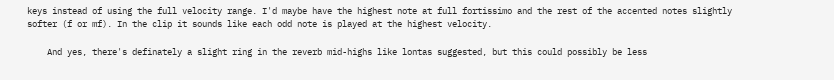keys instead of using the full velocity range. I'd maybe have the highest note at full fortissimo and the rest of the accented notes slightly softer (f or mf). In the clip it sounds like each odd note is played at the highest velocity.

    And yes, there's definately a slight ring in the reverb mid-highs like lontas suggested, but this could possibly be less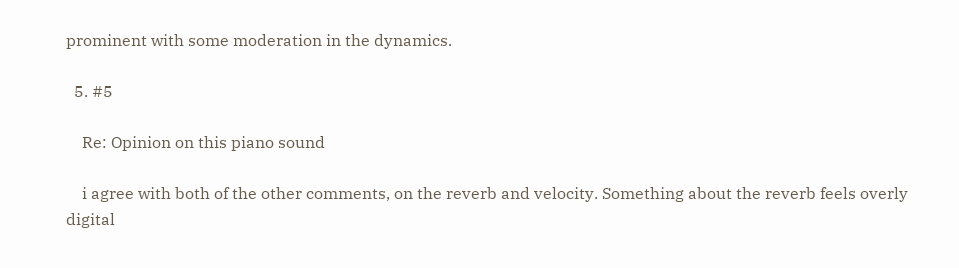prominent with some moderation in the dynamics.

  5. #5

    Re: Opinion on this piano sound

    i agree with both of the other comments, on the reverb and velocity. Something about the reverb feels overly digital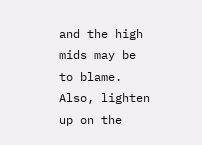and the high mids may be to blame. Also, lighten up on the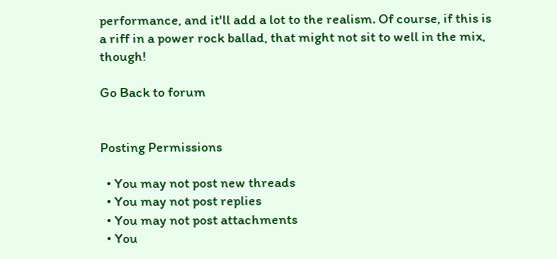performance, and it'll add a lot to the realism. Of course, if this is a riff in a power rock ballad, that might not sit to well in the mix, though!

Go Back to forum


Posting Permissions

  • You may not post new threads
  • You may not post replies
  • You may not post attachments
  • You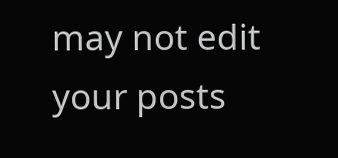may not edit your posts